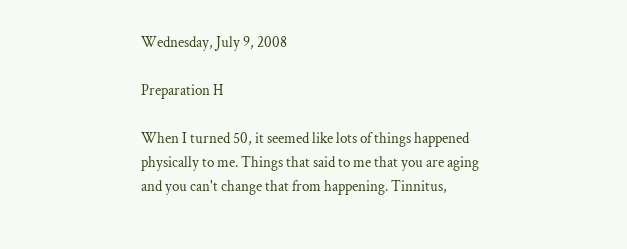Wednesday, July 9, 2008

Preparation H

When I turned 50, it seemed like lots of things happened physically to me. Things that said to me that you are aging and you can't change that from happening. Tinnitus,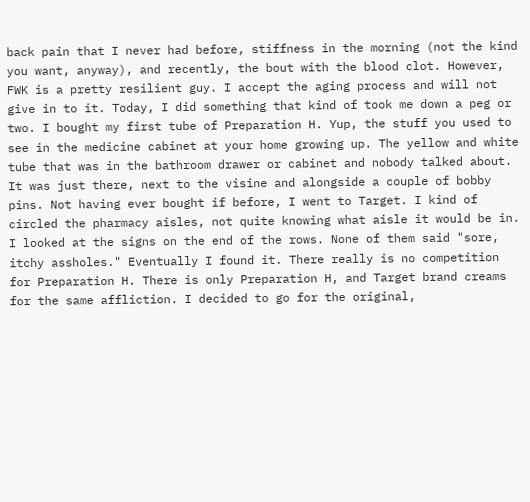back pain that I never had before, stiffness in the morning (not the kind you want, anyway), and recently, the bout with the blood clot. However, FWK is a pretty resilient guy. I accept the aging process and will not give in to it. Today, I did something that kind of took me down a peg or two. I bought my first tube of Preparation H. Yup, the stuff you used to see in the medicine cabinet at your home growing up. The yellow and white tube that was in the bathroom drawer or cabinet and nobody talked about. It was just there, next to the visine and alongside a couple of bobby pins. Not having ever bought if before, I went to Target. I kind of circled the pharmacy aisles, not quite knowing what aisle it would be in. I looked at the signs on the end of the rows. None of them said "sore, itchy assholes." Eventually I found it. There really is no competition for Preparation H. There is only Preparation H, and Target brand creams for the same affliction. I decided to go for the original,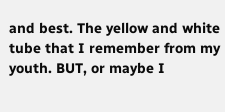and best. The yellow and white tube that I remember from my youth. BUT, or maybe I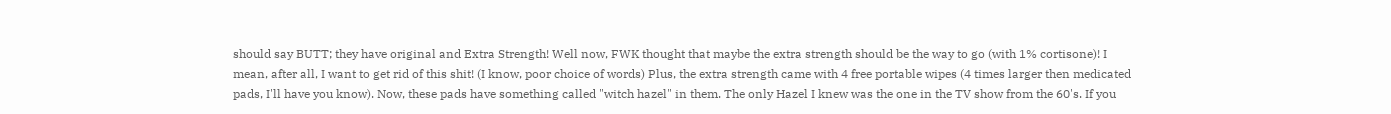should say BUTT; they have original and Extra Strength! Well now, FWK thought that maybe the extra strength should be the way to go (with 1% cortisone)! I mean, after all, I want to get rid of this shit! (I know, poor choice of words) Plus, the extra strength came with 4 free portable wipes (4 times larger then medicated pads, I'll have you know). Now, these pads have something called "witch hazel" in them. The only Hazel I knew was the one in the TV show from the 60's. If you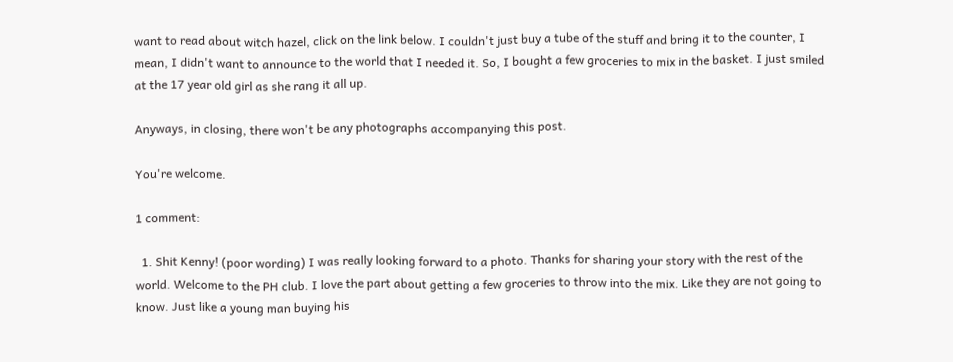want to read about witch hazel, click on the link below. I couldn't just buy a tube of the stuff and bring it to the counter, I mean, I didn't want to announce to the world that I needed it. So, I bought a few groceries to mix in the basket. I just smiled at the 17 year old girl as she rang it all up.

Anyways, in closing, there won't be any photographs accompanying this post.

You're welcome.

1 comment:

  1. Shit Kenny! (poor wording) I was really looking forward to a photo. Thanks for sharing your story with the rest of the world. Welcome to the PH club. I love the part about getting a few groceries to throw into the mix. Like they are not going to know. Just like a young man buying his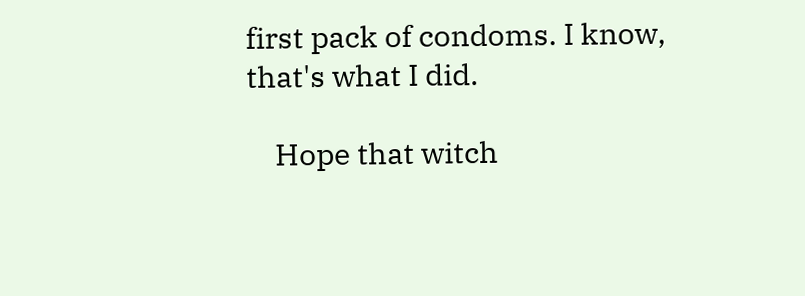first pack of condoms. I know, that's what I did.

    Hope that witch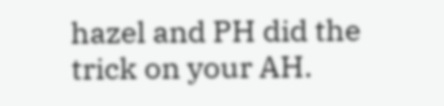hazel and PH did the trick on your AH.